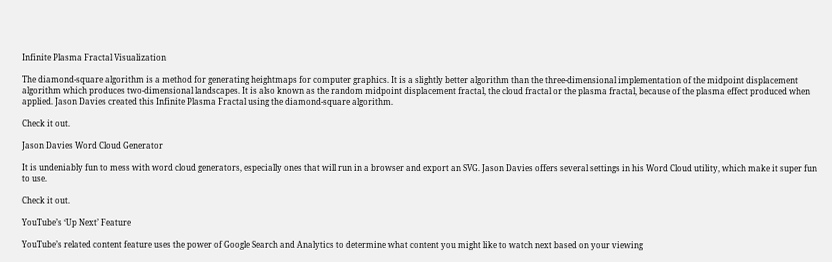Infinite Plasma Fractal Visualization

The diamond-square algorithm is a method for generating heightmaps for computer graphics. It is a slightly better algorithm than the three-dimensional implementation of the midpoint displacement algorithm which produces two-dimensional landscapes. It is also known as the random midpoint displacement fractal, the cloud fractal or the plasma fractal, because of the plasma effect produced when applied. Jason Davies created this Infinite Plasma Fractal using the diamond-square algorithm.

Check it out.

Jason Davies Word Cloud Generator

It is undeniably fun to mess with word cloud generators, especially ones that will run in a browser and export an SVG. Jason Davies offers several settings in his Word Cloud utility, which make it super fun to use.

Check it out.

YouTube’s ‘Up Next’ Feature

YouTube’s related content feature uses the power of Google Search and Analytics to determine what content you might like to watch next based on your viewing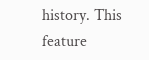history. This feature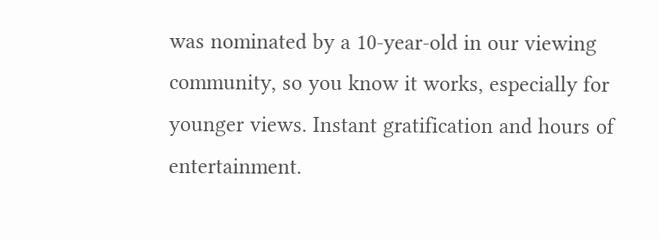was nominated by a 10-year-old in our viewing community, so you know it works, especially for younger views. Instant gratification and hours of entertainment.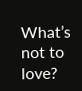What’s not to love?